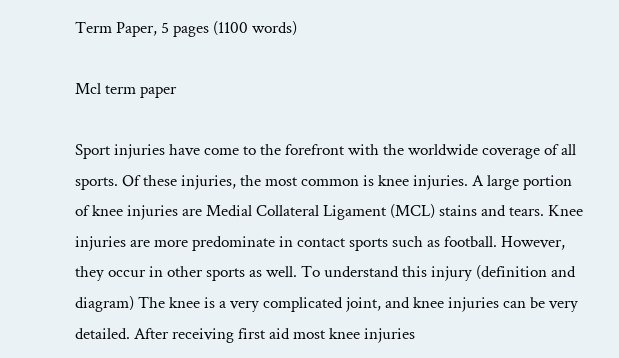Term Paper, 5 pages (1100 words)

Mcl term paper

Sport injuries have come to the forefront with the worldwide coverage of all sports. Of these injuries, the most common is knee injuries. A large portion of knee injuries are Medial Collateral Ligament (MCL) stains and tears. Knee injuries are more predominate in contact sports such as football. However, they occur in other sports as well. To understand this injury (definition and diagram) The knee is a very complicated joint, and knee injuries can be very detailed. After receiving first aid most knee injuries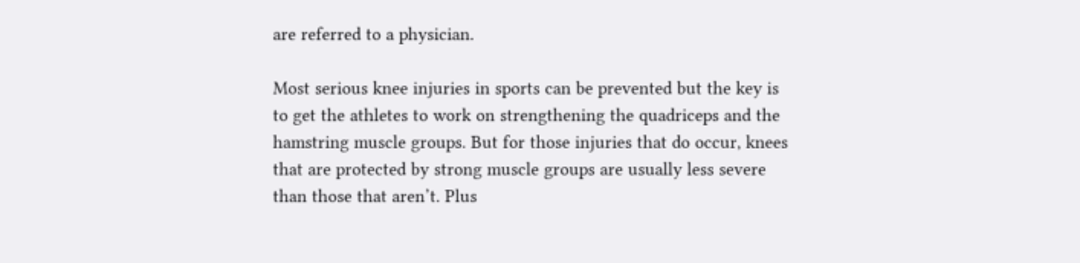are referred to a physician.

Most serious knee injuries in sports can be prevented but the key is to get the athletes to work on strengthening the quadriceps and the hamstring muscle groups. But for those injuries that do occur, knees that are protected by strong muscle groups are usually less severe than those that aren’t. Plus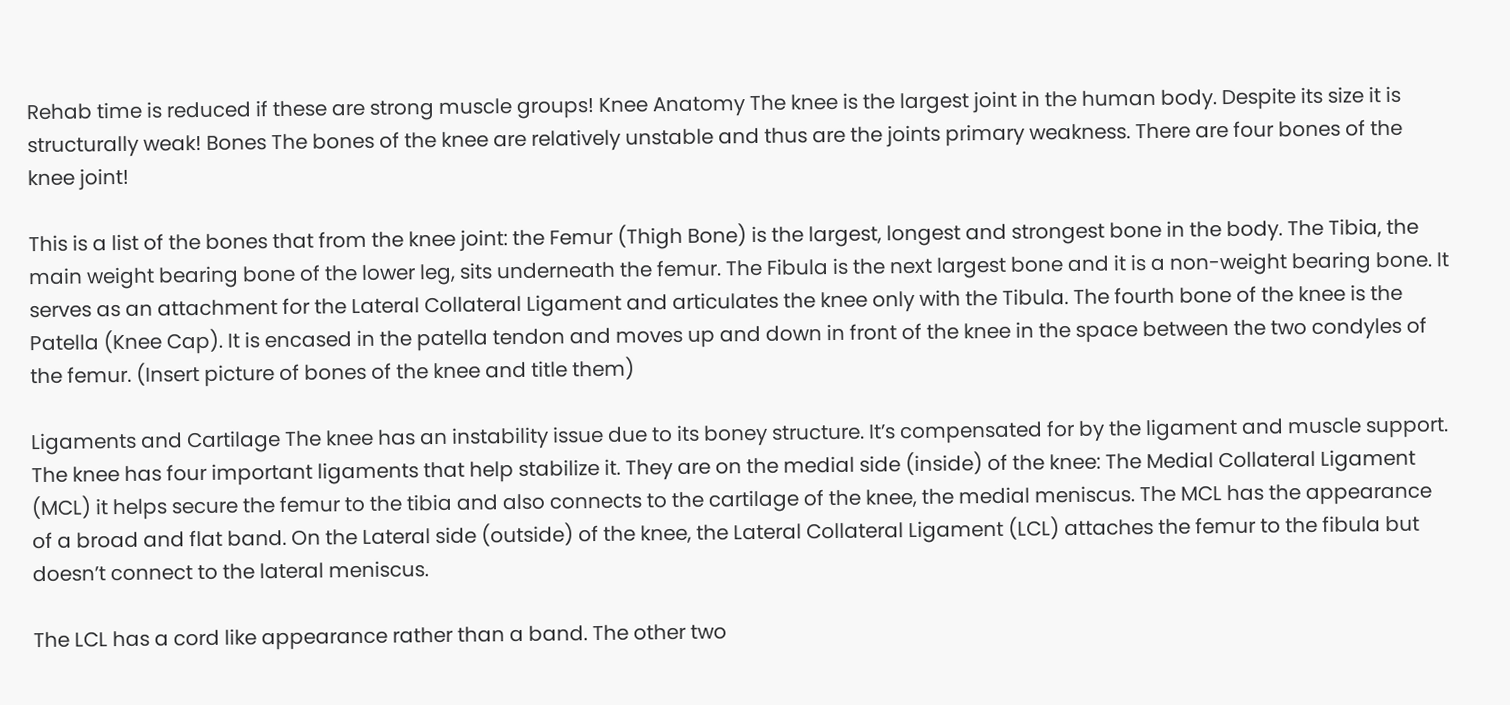Rehab time is reduced if these are strong muscle groups! Knee Anatomy The knee is the largest joint in the human body. Despite its size it is structurally weak! Bones The bones of the knee are relatively unstable and thus are the joints primary weakness. There are four bones of the knee joint!

This is a list of the bones that from the knee joint: the Femur (Thigh Bone) is the largest, longest and strongest bone in the body. The Tibia, the main weight bearing bone of the lower leg, sits underneath the femur. The Fibula is the next largest bone and it is a non-weight bearing bone. It serves as an attachment for the Lateral Collateral Ligament and articulates the knee only with the Tibula. The fourth bone of the knee is the Patella (Knee Cap). It is encased in the patella tendon and moves up and down in front of the knee in the space between the two condyles of the femur. (Insert picture of bones of the knee and title them)

Ligaments and Cartilage The knee has an instability issue due to its boney structure. It’s compensated for by the ligament and muscle support. The knee has four important ligaments that help stabilize it. They are on the medial side (inside) of the knee: The Medial Collateral Ligament (MCL) it helps secure the femur to the tibia and also connects to the cartilage of the knee, the medial meniscus. The MCL has the appearance of a broad and flat band. On the Lateral side (outside) of the knee, the Lateral Collateral Ligament (LCL) attaches the femur to the fibula but doesn’t connect to the lateral meniscus.

The LCL has a cord like appearance rather than a band. The other two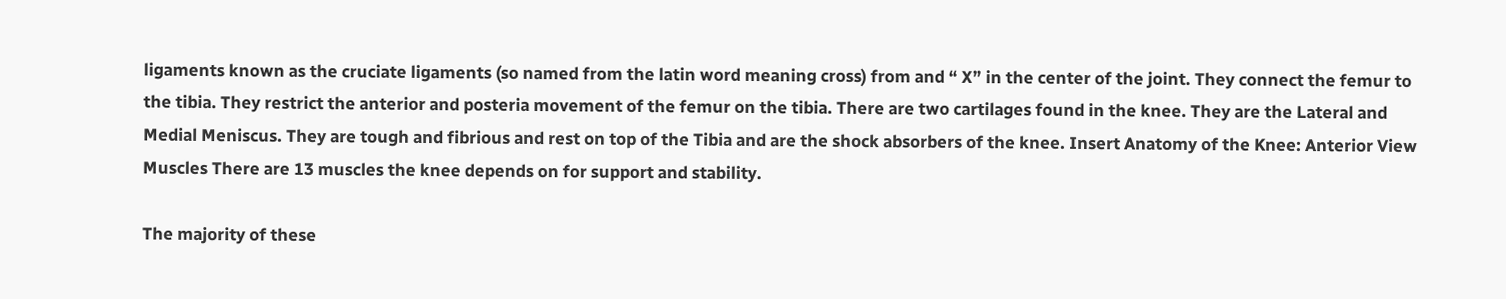ligaments known as the cruciate ligaments (so named from the latin word meaning cross) from and “ X” in the center of the joint. They connect the femur to the tibia. They restrict the anterior and posteria movement of the femur on the tibia. There are two cartilages found in the knee. They are the Lateral and Medial Meniscus. They are tough and fibrious and rest on top of the Tibia and are the shock absorbers of the knee. Insert Anatomy of the Knee: Anterior View Muscles There are 13 muscles the knee depends on for support and stability.

The majority of these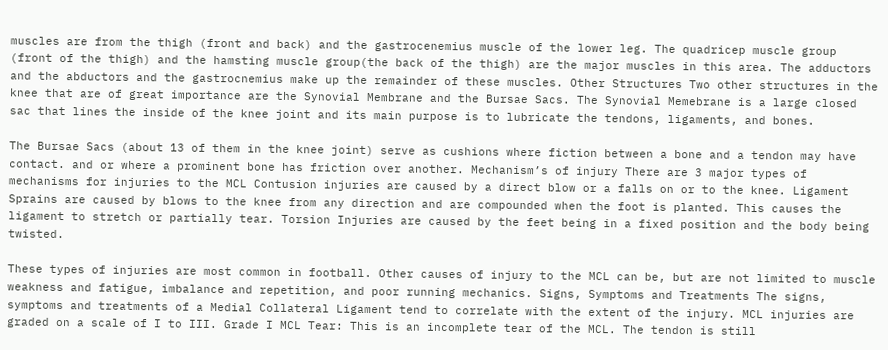muscles are from the thigh (front and back) and the gastrocenemius muscle of the lower leg. The quadricep muscle group (front of the thigh) and the hamsting muscle group(the back of the thigh) are the major muscles in this area. The adductors and the abductors and the gastrocnemius make up the remainder of these muscles. Other Structures Two other structures in the knee that are of great importance are the Synovial Membrane and the Bursae Sacs. The Synovial Memebrane is a large closed sac that lines the inside of the knee joint and its main purpose is to lubricate the tendons, ligaments, and bones.

The Bursae Sacs (about 13 of them in the knee joint) serve as cushions where fiction between a bone and a tendon may have contact. and or where a prominent bone has friction over another. Mechanism’s of injury There are 3 major types of mechanisms for injuries to the MCL Contusion injuries are caused by a direct blow or a falls on or to the knee. Ligament Sprains are caused by blows to the knee from any direction and are compounded when the foot is planted. This causes the ligament to stretch or partially tear. Torsion Injuries are caused by the feet being in a fixed position and the body being twisted.

These types of injuries are most common in football. Other causes of injury to the MCL can be, but are not limited to muscle weakness and fatigue, imbalance and repetition, and poor running mechanics. Signs, Symptoms and Treatments The signs, symptoms and treatments of a Medial Collateral Ligament tend to correlate with the extent of the injury. MCL injuries are graded on a scale of I to III. Grade I MCL Tear: This is an incomplete tear of the MCL. The tendon is still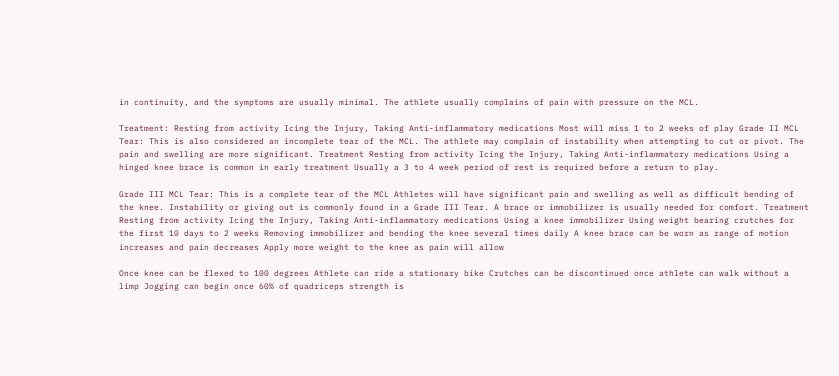in continuity, and the symptoms are usually minimal. The athlete usually complains of pain with pressure on the MCL.

Treatment: Resting from activity Icing the Injury, Taking Anti-inflammatory medications Most will miss 1 to 2 weeks of play Grade II MCL Tear: This is also considered an incomplete tear of the MCL. The athlete may complain of instability when attempting to cut or pivot. The pain and swelling are more significant. Treatment Resting from activity Icing the Injury, Taking Anti-inflammatory medications Using a hinged knee brace is common in early treatment Usually a 3 to 4 week period of rest is required before a return to play.

Grade III MCL Tear: This is a complete tear of the MCL Athletes will have significant pain and swelling as well as difficult bending of the knee. Instability or giving out is commonly found in a Grade III Tear. A brace or immobilizer is usually needed for comfort. Treatment Resting from activity Icing the Injury, Taking Anti-inflammatory medications Using a knee immobilizer Using weight bearing crutches for the first 10 days to 2 weeks Removing immobilizer and bending the knee several times daily A knee brace can be worn as range of motion increases and pain decreases Apply more weight to the knee as pain will allow

Once knee can be flexed to 100 degrees Athlete can ride a stationary bike Crutches can be discontinued once athlete can walk without a limp Jogging can begin once 60% of quadriceps strength is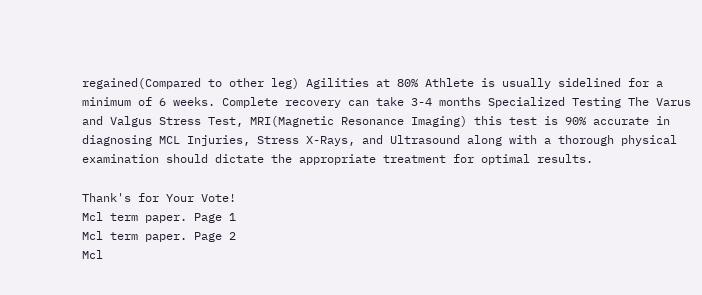regained(Compared to other leg) Agilities at 80% Athlete is usually sidelined for a minimum of 6 weeks. Complete recovery can take 3-4 months Specialized Testing The Varus and Valgus Stress Test, MRI(Magnetic Resonance Imaging) this test is 90% accurate in diagnosing MCL Injuries, Stress X-Rays, and Ultrasound along with a thorough physical examination should dictate the appropriate treatment for optimal results.

Thank's for Your Vote!
Mcl term paper. Page 1
Mcl term paper. Page 2
Mcl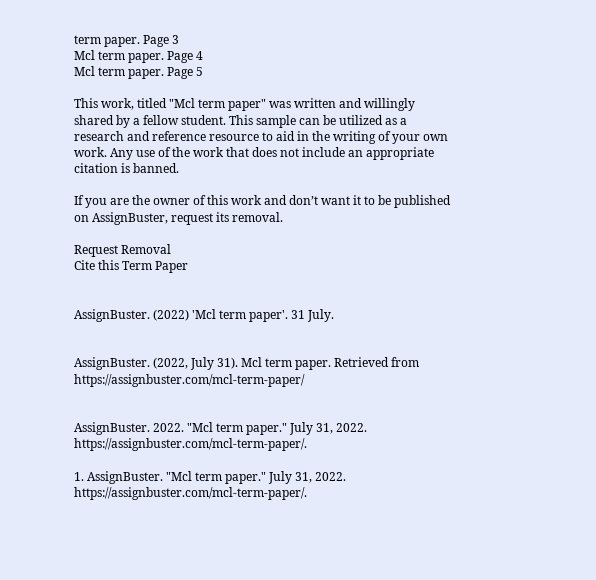term paper. Page 3
Mcl term paper. Page 4
Mcl term paper. Page 5

This work, titled "Mcl term paper" was written and willingly shared by a fellow student. This sample can be utilized as a research and reference resource to aid in the writing of your own work. Any use of the work that does not include an appropriate citation is banned.

If you are the owner of this work and don’t want it to be published on AssignBuster, request its removal.

Request Removal
Cite this Term Paper


AssignBuster. (2022) 'Mcl term paper'. 31 July.


AssignBuster. (2022, July 31). Mcl term paper. Retrieved from https://assignbuster.com/mcl-term-paper/


AssignBuster. 2022. "Mcl term paper." July 31, 2022. https://assignbuster.com/mcl-term-paper/.

1. AssignBuster. "Mcl term paper." July 31, 2022. https://assignbuster.com/mcl-term-paper/.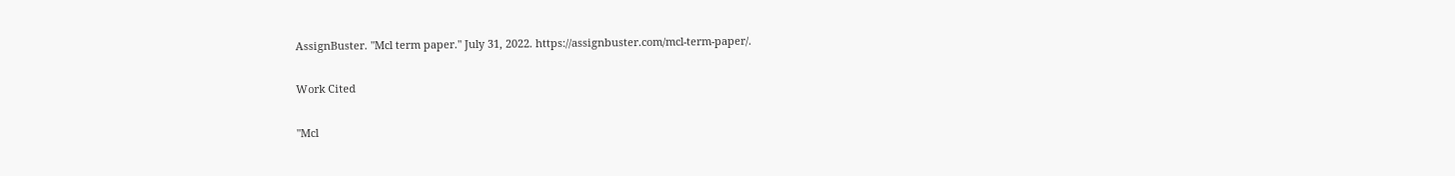AssignBuster. "Mcl term paper." July 31, 2022. https://assignbuster.com/mcl-term-paper/.

Work Cited

"Mcl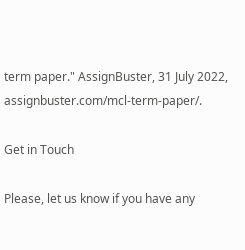term paper." AssignBuster, 31 July 2022, assignbuster.com/mcl-term-paper/.

Get in Touch

Please, let us know if you have any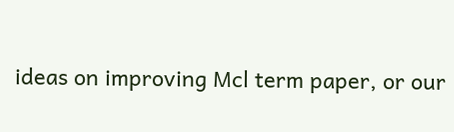ideas on improving Mcl term paper, or our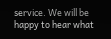service. We will be happy to hear what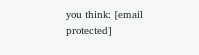you think: [email protected]